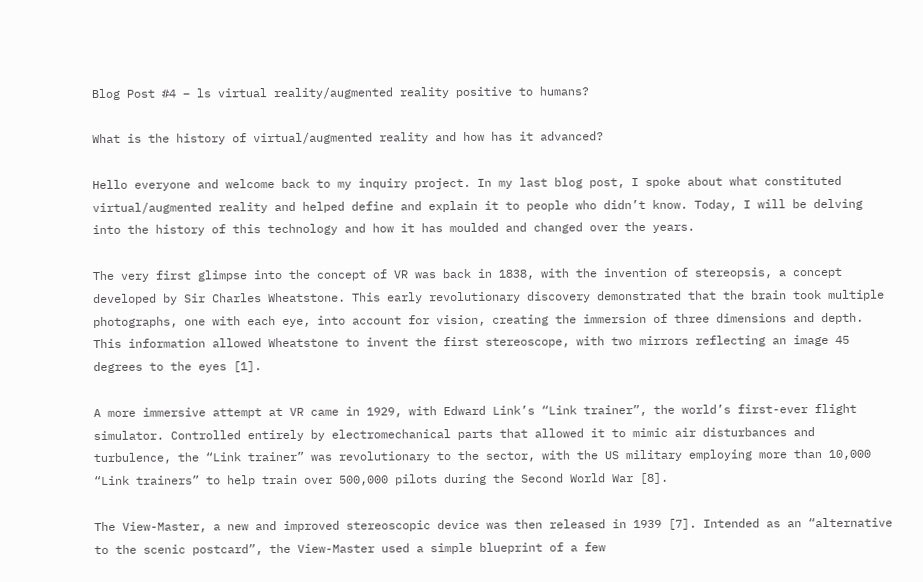Blog Post #4 – ls virtual reality/augmented reality positive to humans?

What is the history of virtual/augmented reality and how has it advanced?

Hello everyone and welcome back to my inquiry project. In my last blog post, I spoke about what constituted virtual/augmented reality and helped define and explain it to people who didn’t know. Today, I will be delving into the history of this technology and how it has moulded and changed over the years.

The very first glimpse into the concept of VR was back in 1838, with the invention of stereopsis, a concept developed by Sir Charles Wheatstone. This early revolutionary discovery demonstrated that the brain took multiple photographs, one with each eye, into account for vision, creating the immersion of three dimensions and depth. This information allowed Wheatstone to invent the first stereoscope, with two mirrors reflecting an image 45 degrees to the eyes [1].

A more immersive attempt at VR came in 1929, with Edward Link’s “Link trainer”, the world’s first-ever flight simulator. Controlled entirely by electromechanical parts that allowed it to mimic air disturbances and turbulence, the “Link trainer” was revolutionary to the sector, with the US military employing more than 10,000 “Link trainers” to help train over 500,000 pilots during the Second World War [8].

The View-Master, a new and improved stereoscopic device was then released in 1939 [7]. Intended as an “alternative to the scenic postcard”, the View-Master used a simple blueprint of a few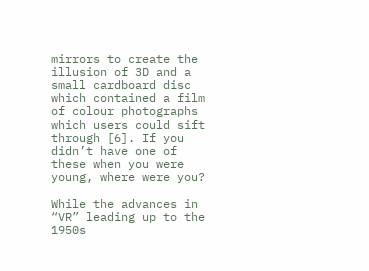mirrors to create the illusion of 3D and a small cardboard disc which contained a film of colour photographs which users could sift through [6]. If you didn’t have one of these when you were young, where were you?

While the advances in “VR” leading up to the 1950s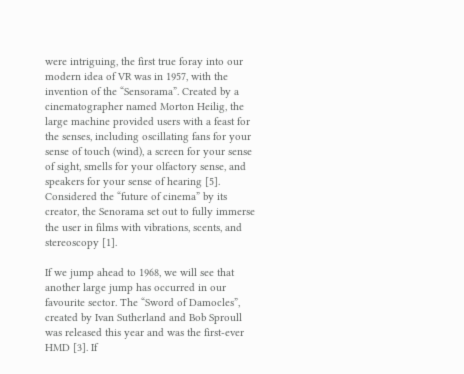were intriguing, the first true foray into our modern idea of VR was in 1957, with the invention of the “Sensorama”. Created by a cinematographer named Morton Heilig, the large machine provided users with a feast for the senses, including oscillating fans for your sense of touch (wind), a screen for your sense of sight, smells for your olfactory sense, and speakers for your sense of hearing [5]. Considered the “future of cinema” by its creator, the Senorama set out to fully immerse the user in films with vibrations, scents, and stereoscopy [1].

If we jump ahead to 1968, we will see that another large jump has occurred in our favourite sector. The “Sword of Damocles”, created by Ivan Sutherland and Bob Sproull was released this year and was the first-ever HMD [3]. If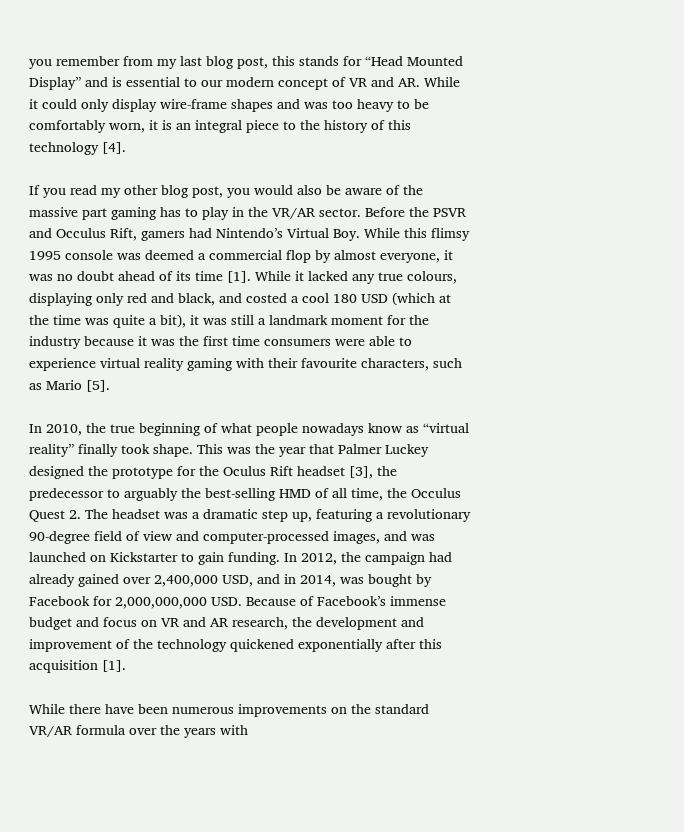you remember from my last blog post, this stands for “Head Mounted Display” and is essential to our modern concept of VR and AR. While it could only display wire-frame shapes and was too heavy to be comfortably worn, it is an integral piece to the history of this technology [4].

If you read my other blog post, you would also be aware of the massive part gaming has to play in the VR/AR sector. Before the PSVR and Occulus Rift, gamers had Nintendo’s Virtual Boy. While this flimsy 1995 console was deemed a commercial flop by almost everyone, it was no doubt ahead of its time [1]. While it lacked any true colours, displaying only red and black, and costed a cool 180 USD (which at the time was quite a bit), it was still a landmark moment for the industry because it was the first time consumers were able to experience virtual reality gaming with their favourite characters, such as Mario [5].

In 2010, the true beginning of what people nowadays know as “virtual reality” finally took shape. This was the year that Palmer Luckey designed the prototype for the Oculus Rift headset [3], the predecessor to arguably the best-selling HMD of all time, the Occulus Quest 2. The headset was a dramatic step up, featuring a revolutionary 90-degree field of view and computer-processed images, and was launched on Kickstarter to gain funding. In 2012, the campaign had already gained over 2,400,000 USD, and in 2014, was bought by Facebook for 2,000,000,000 USD. Because of Facebook’s immense budget and focus on VR and AR research, the development and improvement of the technology quickened exponentially after this acquisition [1].

While there have been numerous improvements on the standard VR/AR formula over the years with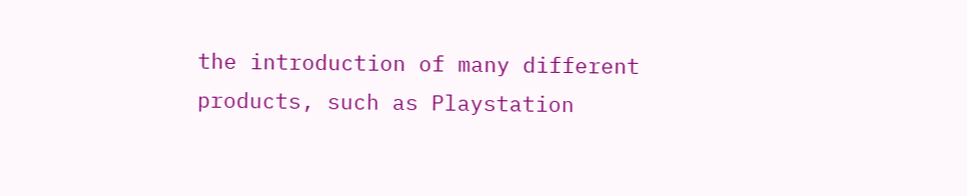the introduction of many different products, such as Playstation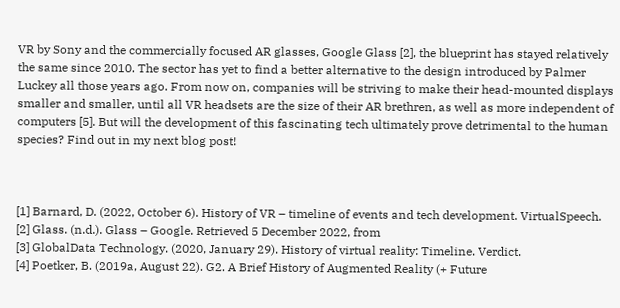VR by Sony and the commercially focused AR glasses, Google Glass [2], the blueprint has stayed relatively the same since 2010. The sector has yet to find a better alternative to the design introduced by Palmer Luckey all those years ago. From now on, companies will be striving to make their head-mounted displays smaller and smaller, until all VR headsets are the size of their AR brethren, as well as more independent of computers [5]. But will the development of this fascinating tech ultimately prove detrimental to the human species? Find out in my next blog post!



[1] Barnard, D. (2022, October 6). History of VR – timeline of events and tech development. VirtualSpeech.
[2] Glass. (n.d.). Glass – Google. Retrieved 5 December 2022, from
[3] GlobalData Technology. (2020, January 29). History of virtual reality: Timeline. Verdict.
[4] Poetker, B. (2019a, August 22). G2. A Brief History of Augmented Reality (+ Future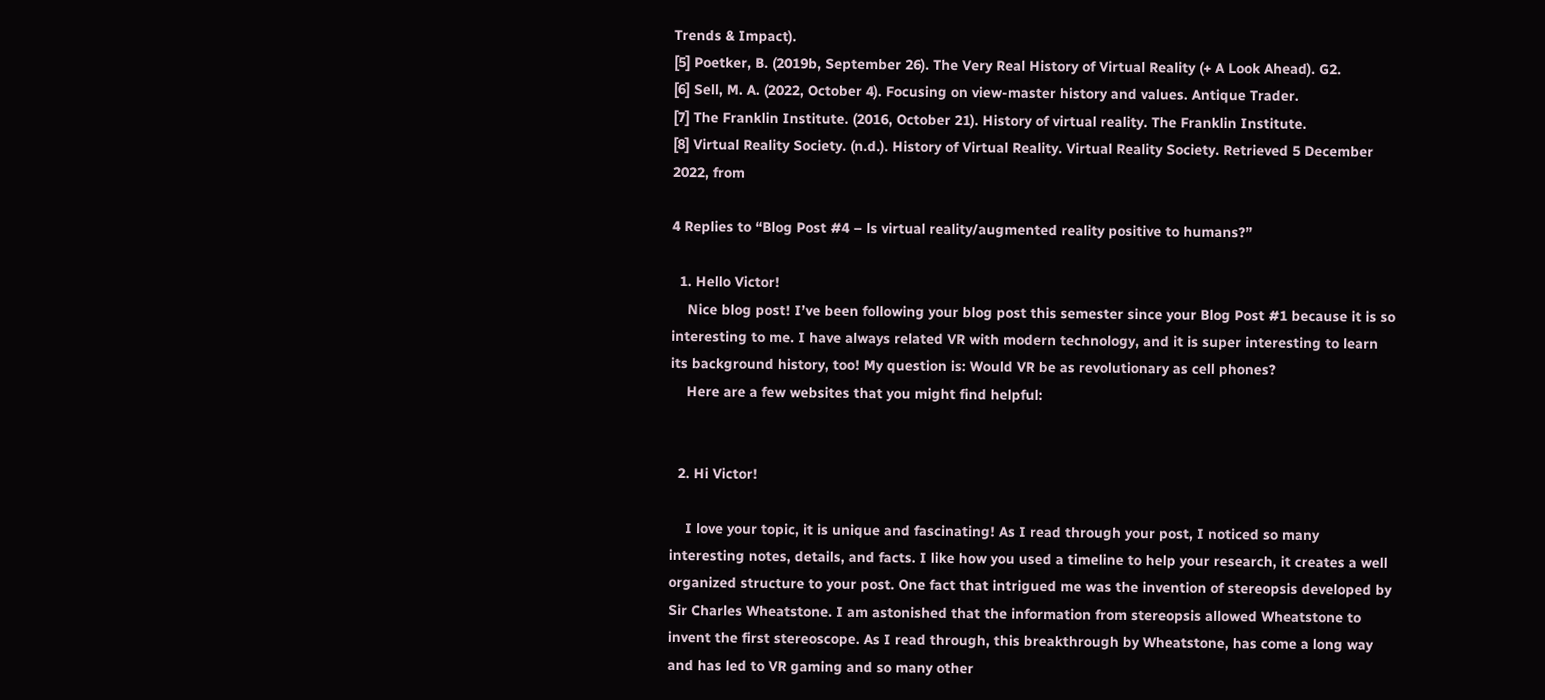Trends & Impact).
[5] Poetker, B. (2019b, September 26). The Very Real History of Virtual Reality (+ A Look Ahead). G2.
[6] Sell, M. A. (2022, October 4). Focusing on view-master history and values. Antique Trader.
[7] The Franklin Institute. (2016, October 21). History of virtual reality. The Franklin Institute.
[8] Virtual Reality Society. (n.d.). History of Virtual Reality. Virtual Reality Society. Retrieved 5 December 2022, from

4 Replies to “Blog Post #4 – ls virtual reality/augmented reality positive to humans?”

  1. Hello Victor!
    Nice blog post! I’ve been following your blog post this semester since your Blog Post #1 because it is so interesting to me. I have always related VR with modern technology, and it is super interesting to learn its background history, too! My question is: Would VR be as revolutionary as cell phones?
    Here are a few websites that you might find helpful:


  2. Hi Victor!

    I love your topic, it is unique and fascinating! As I read through your post, I noticed so many interesting notes, details, and facts. I like how you used a timeline to help your research, it creates a well organized structure to your post. One fact that intrigued me was the invention of stereopsis developed by Sir Charles Wheatstone. I am astonished that the information from stereopsis allowed Wheatstone to invent the first stereoscope. As I read through, this breakthrough by Wheatstone, has come a long way and has led to VR gaming and so many other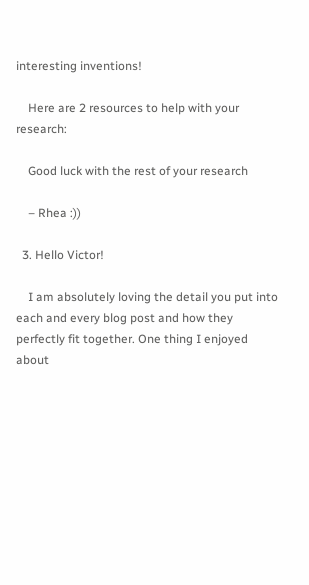interesting inventions!

    Here are 2 resources to help with your research:

    Good luck with the rest of your research

    – Rhea :))

  3. Hello Victor!

    I am absolutely loving the detail you put into each and every blog post and how they perfectly fit together. One thing I enjoyed about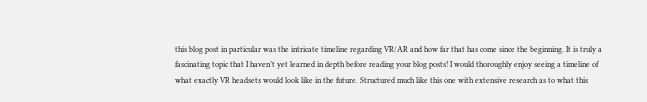this blog post in particular was the intricate timeline regarding VR/AR and how far that has come since the beginning. It is truly a fascinating topic that I haven’t yet learned in depth before reading your blog posts! I would thoroughly enjoy seeing a timeline of what exactly VR headsets would look like in the future. Structured much like this one with extensive research as to what this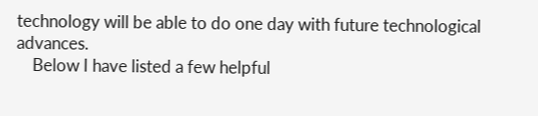technology will be able to do one day with future technological advances.
    Below I have listed a few helpful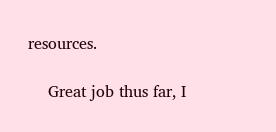resources.

    Great job thus far, I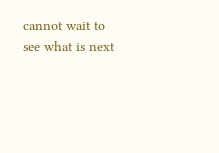cannot wait to see what is next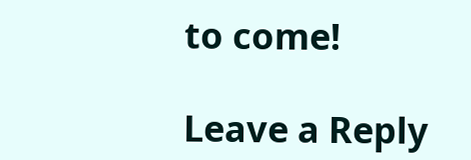to come!

Leave a Reply